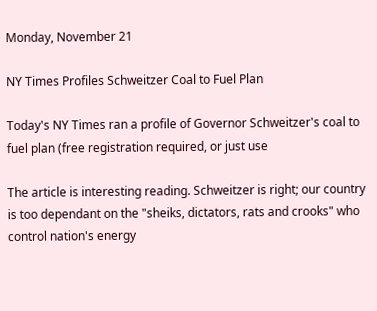Monday, November 21

NY Times Profiles Schweitzer Coal to Fuel Plan

Today's NY Times ran a profile of Governor Schweitzer's coal to fuel plan (free registration required, or just use

The article is interesting reading. Schweitzer is right; our country is too dependant on the "sheiks, dictators, rats and crooks" who control nation's energy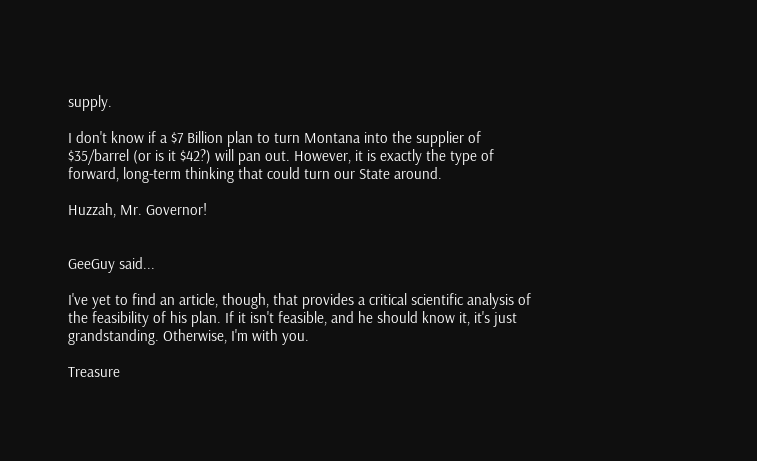supply.

I don't know if a $7 Billion plan to turn Montana into the supplier of $35/barrel (or is it $42?) will pan out. However, it is exactly the type of forward, long-term thinking that could turn our State around.

Huzzah, Mr. Governor!


GeeGuy said...

I've yet to find an article, though, that provides a critical scientific analysis of the feasibility of his plan. If it isn't feasible, and he should know it, it's just grandstanding. Otherwise, I'm with you.

Treasure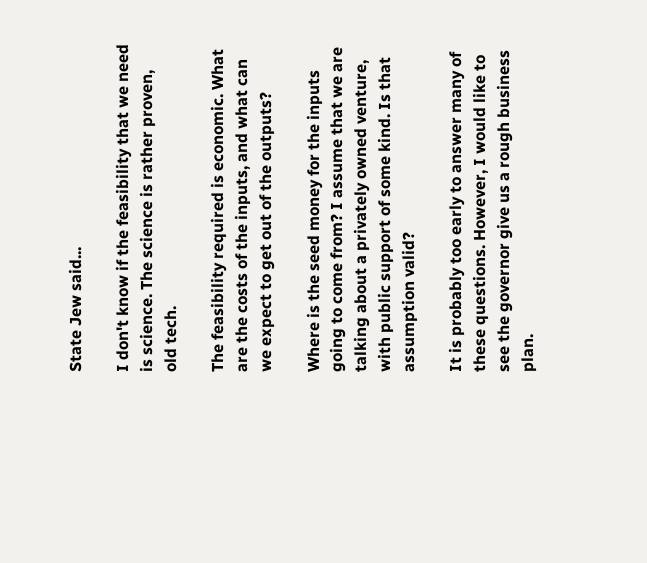State Jew said...

I don't know if the feasibility that we need is science. The science is rather proven, old tech.

The feasibility required is economic. What are the costs of the inputs, and what can we expect to get out of the outputs?

Where is the seed money for the inputs going to come from? I assume that we are talking about a privately owned venture, with public support of some kind. Is that assumption valid?

It is probably too early to answer many of these questions. However, I would like to see the governor give us a rough business plan.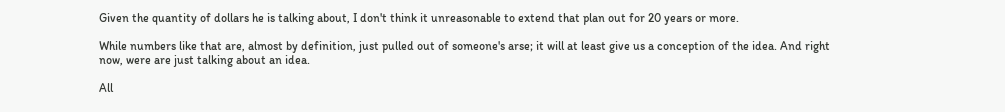Given the quantity of dollars he is talking about, I don't think it unreasonable to extend that plan out for 20 years or more.

While numbers like that are, almost by definition, just pulled out of someone's arse; it will at least give us a conception of the idea. And right now, were are just talking about an idea.

All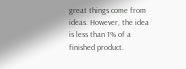great things come from ideas. However, the idea is less than 1% of a finished product.